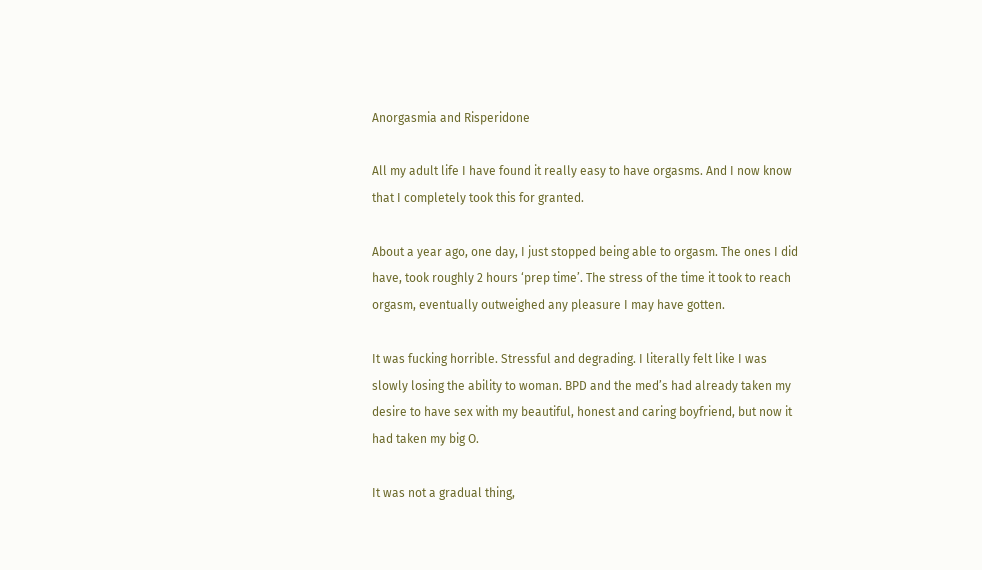Anorgasmia and Risperidone

All my adult life I have found it really easy to have orgasms. And I now know that I completely took this for granted.

About a year ago, one day, I just stopped being able to orgasm. The ones I did have, took roughly 2 hours ‘prep time’. The stress of the time it took to reach orgasm, eventually outweighed any pleasure I may have gotten.

It was fucking horrible. Stressful and degrading. I literally felt like I was slowly losing the ability to woman. BPD and the med’s had already taken my desire to have sex with my beautiful, honest and caring boyfriend, but now it had taken my big O.

It was not a gradual thing,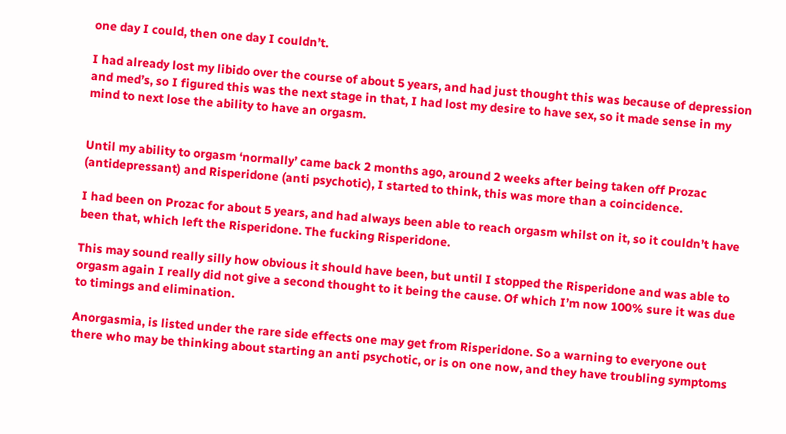one day I could, then one day I couldn’t.

I had already lost my libido over the course of about 5 years, and had just thought this was because of depression and med’s, so I figured this was the next stage in that, I had lost my desire to have sex, so it made sense in my mind to next lose the ability to have an orgasm.


Until my ability to orgasm ‘normally’ came back 2 months ago, around 2 weeks after being taken off Prozac (antidepressant) and Risperidone (anti psychotic), I started to think, this was more than a coincidence.

I had been on Prozac for about 5 years, and had always been able to reach orgasm whilst on it, so it couldn’t have been that, which left the Risperidone. The fucking Risperidone.

This may sound really silly how obvious it should have been, but until I stopped the Risperidone and was able to orgasm again I really did not give a second thought to it being the cause. Of which I’m now 100% sure it was due to timings and elimination.

Anorgasmia, is listed under the rare side effects one may get from Risperidone. So a warning to everyone out there who may be thinking about starting an anti psychotic, or is on one now, and they have troubling symptoms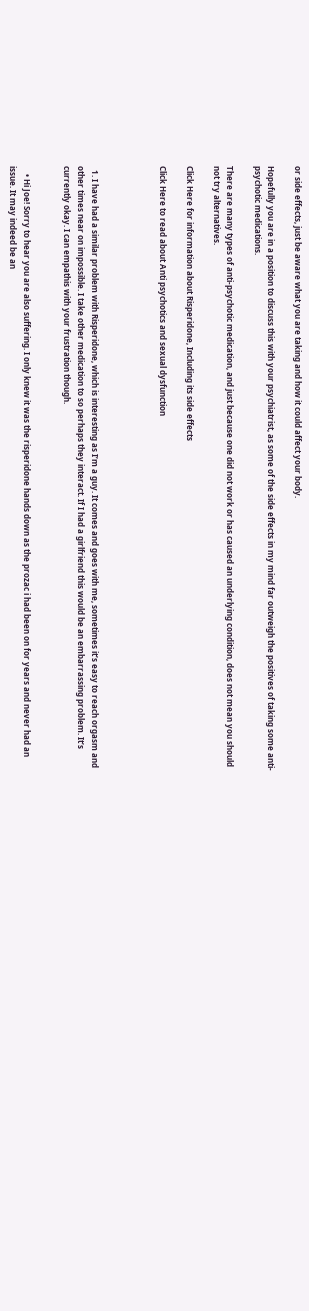or side effects, just be aware what you are taking and how it could affect your body.

Hopefully you are in a position to discuss this with your psychiatrist, as some of the side effects in my mind far outweigh the positives of taking some anti-psychotic medications.

There are many types of anti-psychotic medication, and just because one did not work or has caused an underlying condition, does not mean you should not try alternatives.

Click Here for information about Risperidone, Including its side effects

Click Here to read about Anti psychotics and sexual dysfunction




  1. I have had a similar problem with Risperidone, which is interesting as I’m a guy. It comes and goes with me, sometimes it’s easy to reach orgasm and other times near on impossible. I take other medication to so perhaps they interact. If I had a girlfriend this would be an embarrassing problem. It’s currently okay. I can empathis with your frustration though.


    • Hi Joe! Sorry to hear you are also suffering. I only knew it was the risperidone hands down as the prozac i had been on for years and never had an issue. It may indeed be an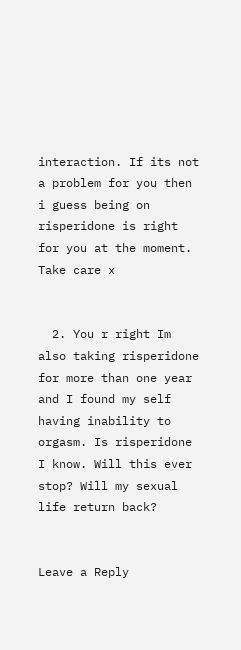interaction. If its not a problem for you then i guess being on risperidone is right for you at the moment. Take care x


  2. You r right Im also taking risperidone for more than one year and I found my self having inability to orgasm. Is risperidone I know. Will this ever stop? Will my sexual life return back?


Leave a Reply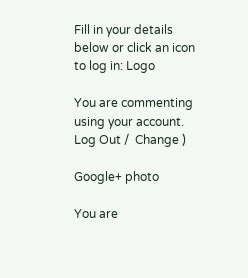Fill in your details below or click an icon to log in: Logo

You are commenting using your account. Log Out /  Change )

Google+ photo

You are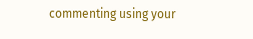commenting using your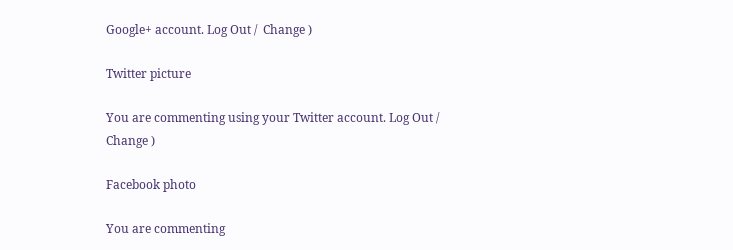Google+ account. Log Out /  Change )

Twitter picture

You are commenting using your Twitter account. Log Out /  Change )

Facebook photo

You are commenting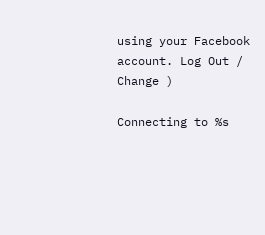using your Facebook account. Log Out /  Change )

Connecting to %s